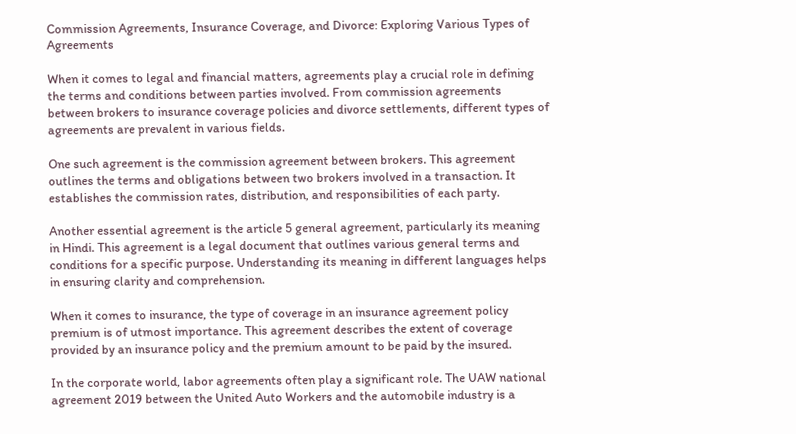Commission Agreements, Insurance Coverage, and Divorce: Exploring Various Types of Agreements

When it comes to legal and financial matters, agreements play a crucial role in defining the terms and conditions between parties involved. From commission agreements between brokers to insurance coverage policies and divorce settlements, different types of agreements are prevalent in various fields.

One such agreement is the commission agreement between brokers. This agreement outlines the terms and obligations between two brokers involved in a transaction. It establishes the commission rates, distribution, and responsibilities of each party.

Another essential agreement is the article 5 general agreement, particularly its meaning in Hindi. This agreement is a legal document that outlines various general terms and conditions for a specific purpose. Understanding its meaning in different languages helps in ensuring clarity and comprehension.

When it comes to insurance, the type of coverage in an insurance agreement policy premium is of utmost importance. This agreement describes the extent of coverage provided by an insurance policy and the premium amount to be paid by the insured.

In the corporate world, labor agreements often play a significant role. The UAW national agreement 2019 between the United Auto Workers and the automobile industry is a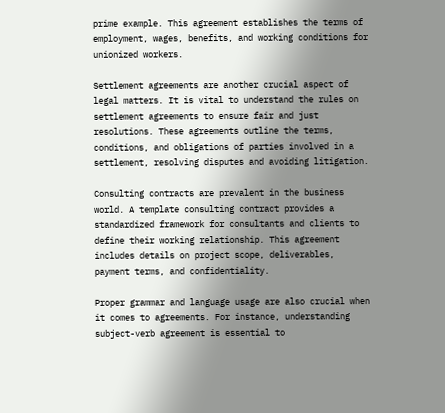prime example. This agreement establishes the terms of employment, wages, benefits, and working conditions for unionized workers.

Settlement agreements are another crucial aspect of legal matters. It is vital to understand the rules on settlement agreements to ensure fair and just resolutions. These agreements outline the terms, conditions, and obligations of parties involved in a settlement, resolving disputes and avoiding litigation.

Consulting contracts are prevalent in the business world. A template consulting contract provides a standardized framework for consultants and clients to define their working relationship. This agreement includes details on project scope, deliverables, payment terms, and confidentiality.

Proper grammar and language usage are also crucial when it comes to agreements. For instance, understanding subject-verb agreement is essential to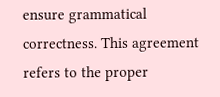ensure grammatical correctness. This agreement refers to the proper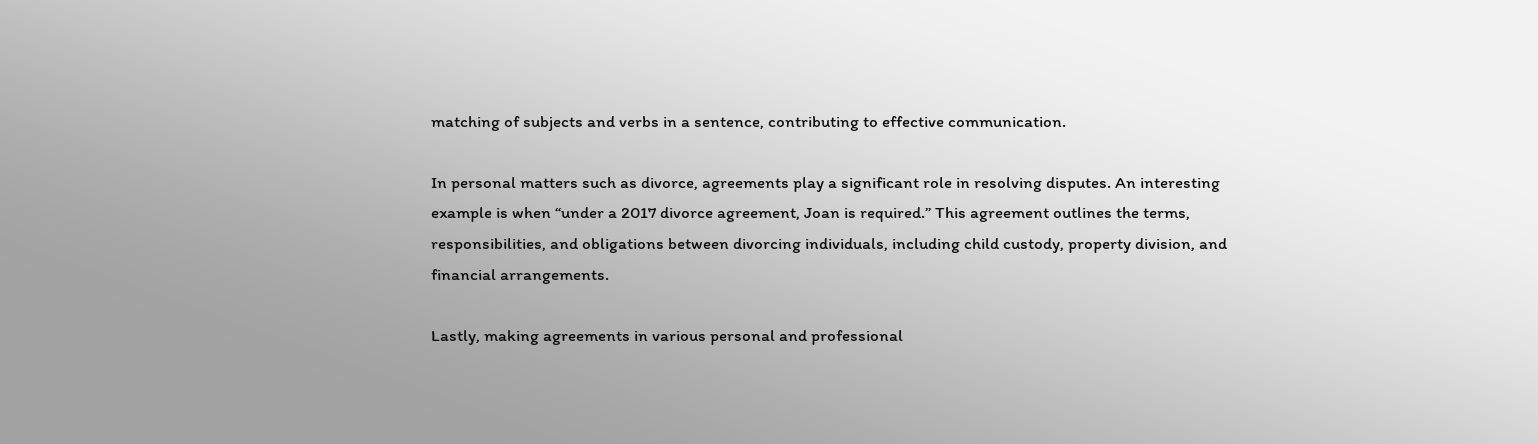matching of subjects and verbs in a sentence, contributing to effective communication.

In personal matters such as divorce, agreements play a significant role in resolving disputes. An interesting example is when “under a 2017 divorce agreement, Joan is required.” This agreement outlines the terms, responsibilities, and obligations between divorcing individuals, including child custody, property division, and financial arrangements.

Lastly, making agreements in various personal and professional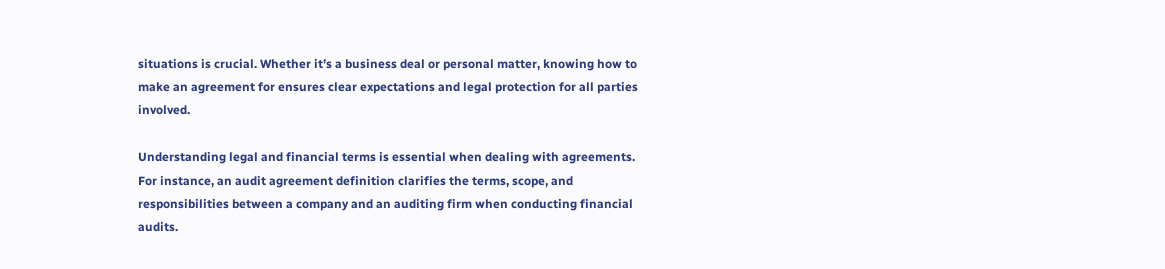situations is crucial. Whether it’s a business deal or personal matter, knowing how to make an agreement for ensures clear expectations and legal protection for all parties involved.

Understanding legal and financial terms is essential when dealing with agreements. For instance, an audit agreement definition clarifies the terms, scope, and responsibilities between a company and an auditing firm when conducting financial audits.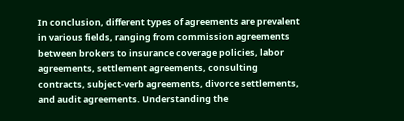In conclusion, different types of agreements are prevalent in various fields, ranging from commission agreements between brokers to insurance coverage policies, labor agreements, settlement agreements, consulting contracts, subject-verb agreements, divorce settlements, and audit agreements. Understanding the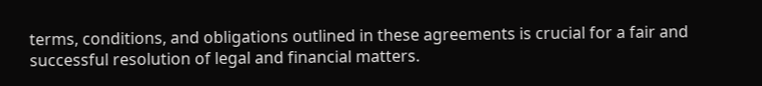terms, conditions, and obligations outlined in these agreements is crucial for a fair and successful resolution of legal and financial matters.